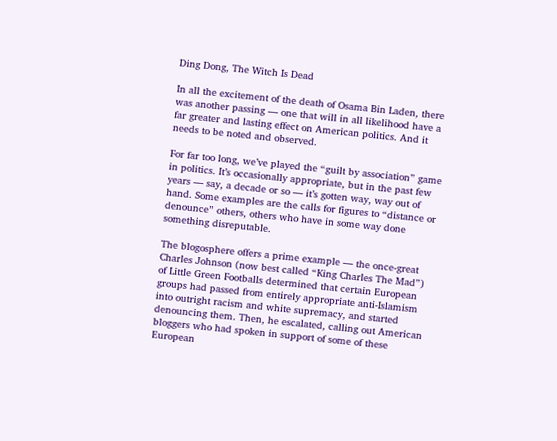Ding Dong, The Witch Is Dead

In all the excitement of the death of Osama Bin Laden, there was another passing — one that will in all likelihood have a far greater and lasting effect on American politics. And it needs to be noted and observed.

For far too long, we’ve played the “guilt by association” game in politics. It’s occasionally appropriate, but in the past few years — say, a decade or so — it’s gotten way, way out of hand. Some examples are the calls for figures to “distance or denounce” others, others who have in some way done something disreputable.

The blogosphere offers a prime example — the once-great Charles Johnson (now best called “King Charles The Mad”) of Little Green Footballs determined that certain European groups had passed from entirely appropriate anti-Islamism into outright racism and white supremacy, and started denouncing them. Then, he escalated, calling out American bloggers who had spoken in support of some of these European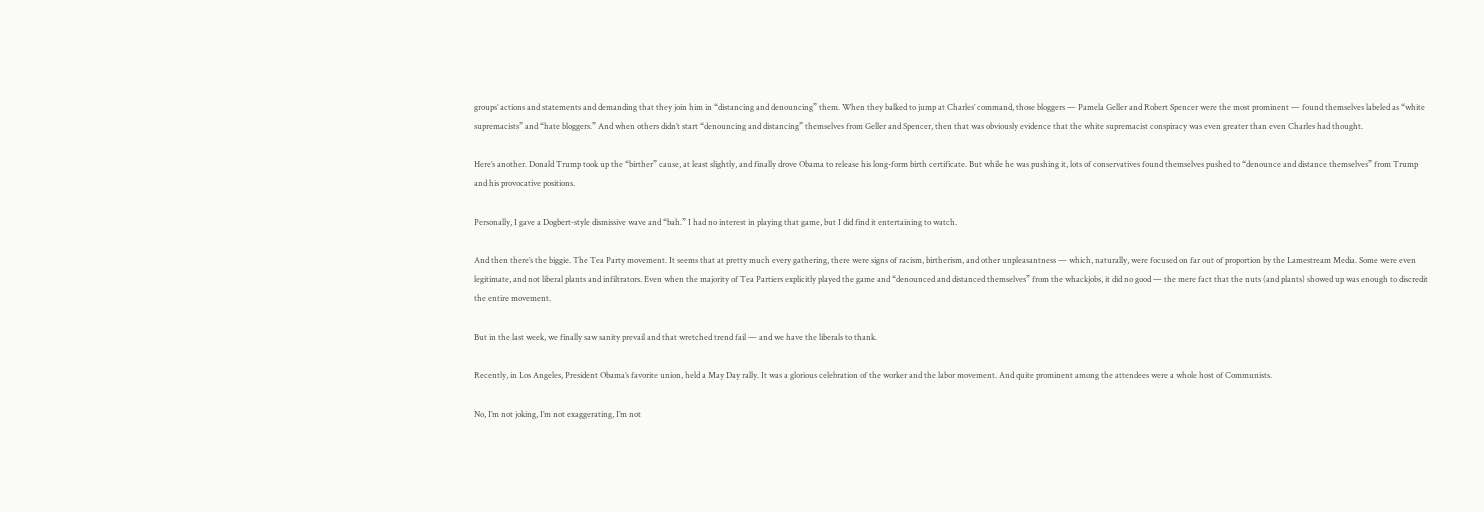groups’ actions and statements and demanding that they join him in “distancing and denouncing” them. When they balked to jump at Charles’ command, those bloggers — Pamela Geller and Robert Spencer were the most prominent — found themselves labeled as “white supremacists” and “hate bloggers.” And when others didn’t start “denouncing and distancing” themselves from Geller and Spencer, then that was obviously evidence that the white supremacist conspiracy was even greater than even Charles had thought.

Here’s another. Donald Trump took up the “birther” cause, at least slightly, and finally drove Obama to release his long-form birth certificate. But while he was pushing it, lots of conservatives found themselves pushed to “denounce and distance themselves” from Trump and his provocative positions.

Personally, I gave a Dogbert-style dismissive wave and “bah.” I had no interest in playing that game, but I did find it entertaining to watch.

And then there’s the biggie. The Tea Party movement. It seems that at pretty much every gathering, there were signs of racism, birtherism, and other unpleasantness — which, naturally, were focused on far out of proportion by the Lamestream Media. Some were even legitimate, and not liberal plants and infiltrators. Even when the majority of Tea Partiers explicitly played the game and “denounced and distanced themselves” from the whackjobs, it did no good — the mere fact that the nuts (and plants) showed up was enough to discredit the entire movement.

But in the last week, we finally saw sanity prevail and that wretched trend fail — and we have the liberals to thank.

Recently, in Los Angeles, President Obama’s favorite union, held a May Day rally. It was a glorious celebration of the worker and the labor movement. And quite prominent among the attendees were a whole host of Communists.

No, I’m not joking, I’m not exaggerating, I’m not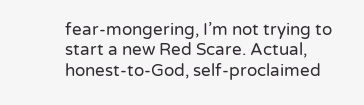fear-mongering, I’m not trying to start a new Red Scare. Actual, honest-to-God, self-proclaimed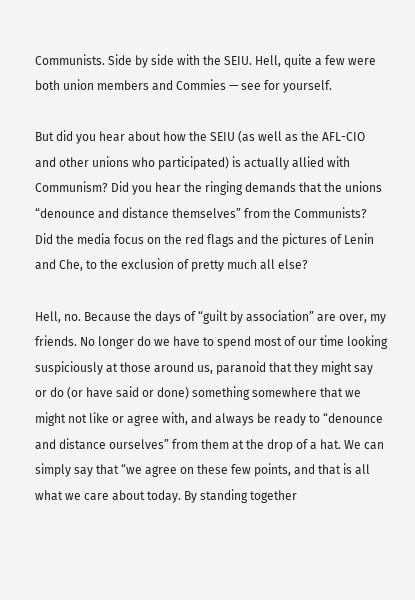Communists. Side by side with the SEIU. Hell, quite a few were both union members and Commies — see for yourself.

But did you hear about how the SEIU (as well as the AFL-CIO and other unions who participated) is actually allied with Communism? Did you hear the ringing demands that the unions “denounce and distance themselves” from the Communists? Did the media focus on the red flags and the pictures of Lenin and Che, to the exclusion of pretty much all else?

Hell, no. Because the days of “guilt by association” are over, my friends. No longer do we have to spend most of our time looking suspiciously at those around us, paranoid that they might say or do (or have said or done) something somewhere that we might not like or agree with, and always be ready to “denounce and distance ourselves” from them at the drop of a hat. We can simply say that “we agree on these few points, and that is all what we care about today. By standing together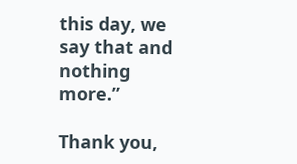this day, we say that and nothing more.”

Thank you,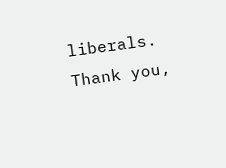liberals. Thank you,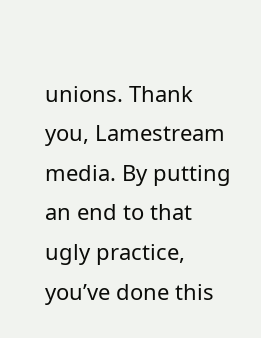unions. Thank you, Lamestream media. By putting an end to that ugly practice, you’ve done this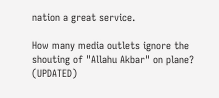nation a great service.

How many media outlets ignore the shouting of "Allahu Akbar" on plane? (UPDATED)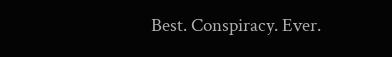Best. Conspiracy. Ever.